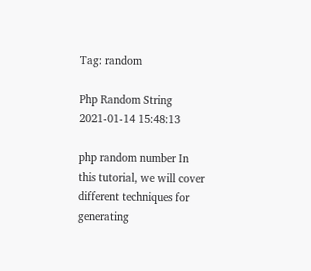Tag: random

Php Random String
2021-01-14 15:48:13

php random number In this tutorial, we will cover different techniques for generating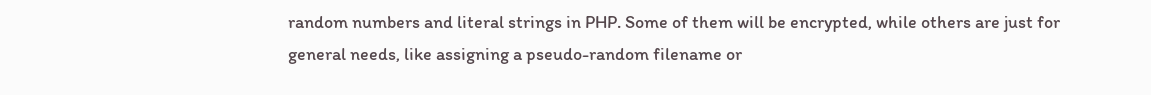random numbers and literal strings in PHP. Some of them will be encrypted, while others are just for general needs, like assigning a pseudo-random filename or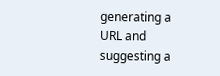generating a URL and suggesting a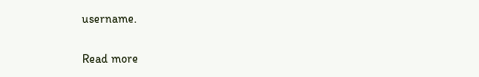username.

Read more